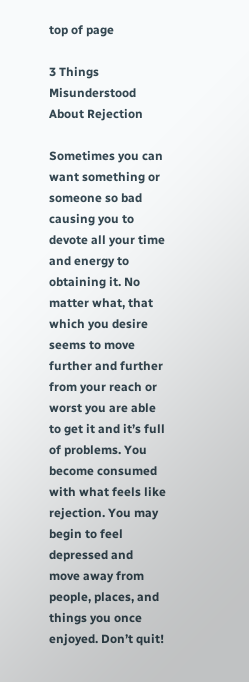top of page

3 Things Misunderstood About Rejection

Sometimes you can want something or someone so bad causing you to devote all your time and energy to obtaining it. No matter what, that which you desire seems to move further and further from your reach or worst you are able to get it and it’s full of problems. You become consumed with what feels like rejection. You may begin to feel depressed and move away from people, places, and things you once enjoyed. Don’t quit!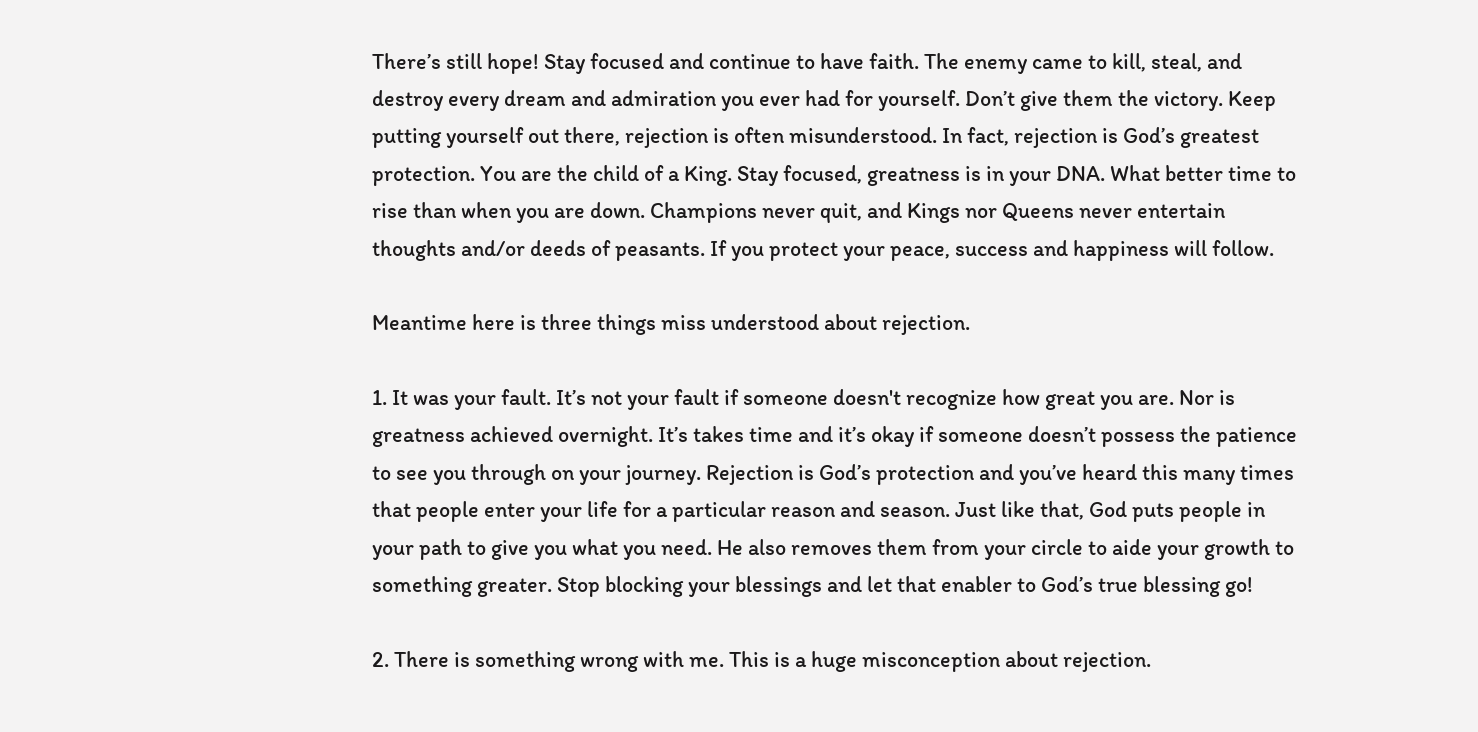There’s still hope! Stay focused and continue to have faith. The enemy came to kill, steal, and destroy every dream and admiration you ever had for yourself. Don’t give them the victory. Keep putting yourself out there, rejection is often misunderstood. In fact, rejection is God’s greatest protection. You are the child of a King. Stay focused, greatness is in your DNA. What better time to rise than when you are down. Champions never quit, and Kings nor Queens never entertain thoughts and/or deeds of peasants. If you protect your peace, success and happiness will follow.

Meantime here is three things miss understood about rejection.

1. It was your fault. It’s not your fault if someone doesn't recognize how great you are. Nor is greatness achieved overnight. It’s takes time and it’s okay if someone doesn’t possess the patience to see you through on your journey. Rejection is God’s protection and you’ve heard this many times that people enter your life for a particular reason and season. Just like that, God puts people in your path to give you what you need. He also removes them from your circle to aide your growth to something greater. Stop blocking your blessings and let that enabler to God’s true blessing go!

2. There is something wrong with me. This is a huge misconception about rejection.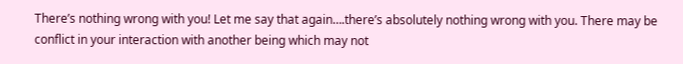There’s nothing wrong with you! Let me say that again….there’s absolutely nothing wrong with you. There may be conflict in your interaction with another being which may not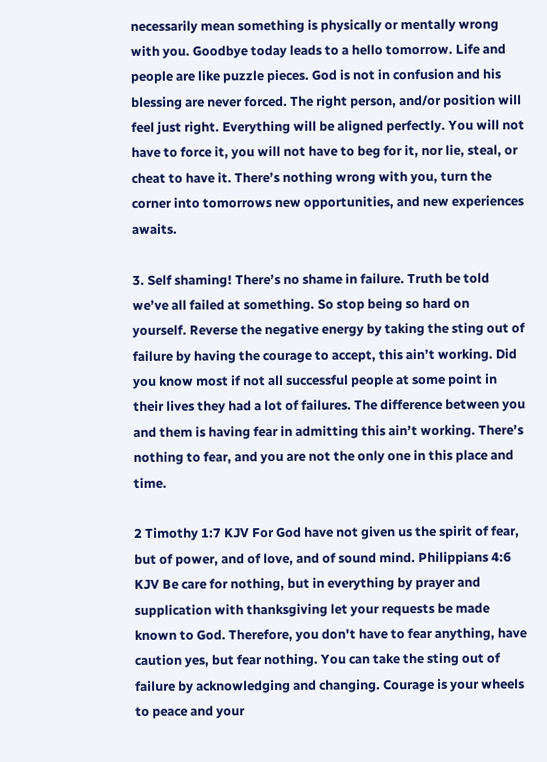necessarily mean something is physically or mentally wrong with you. Goodbye today leads to a hello tomorrow. Life and people are like puzzle pieces. God is not in confusion and his blessing are never forced. The right person, and/or position will feel just right. Everything will be aligned perfectly. You will not have to force it, you will not have to beg for it, nor lie, steal, or cheat to have it. There’s nothing wrong with you, turn the corner into tomorrows new opportunities, and new experiences awaits.

3. Self shaming! There’s no shame in failure. Truth be told we’ve all failed at something. So stop being so hard on yourself. Reverse the negative energy by taking the sting out of failure by having the courage to accept, this ain’t working. Did you know most if not all successful people at some point in their lives they had a lot of failures. The difference between you and them is having fear in admitting this ain’t working. There’s nothing to fear, and you are not the only one in this place and time.

2 Timothy 1:7 KJV For God have not given us the spirit of fear, but of power, and of love, and of sound mind. Philippians 4:6 KJV Be care for nothing, but in everything by prayer and supplication with thanksgiving let your requests be made known to God. Therefore, you don't have to fear anything, have caution yes, but fear nothing. You can take the sting out of failure by acknowledging and changing. Courage is your wheels to peace and your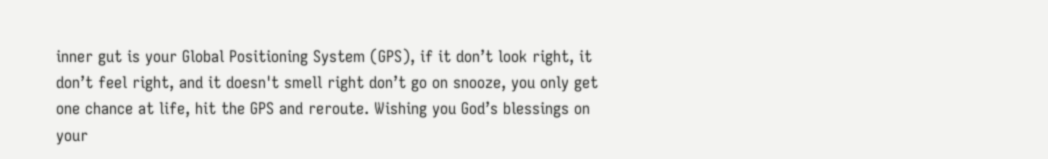inner gut is your Global Positioning System (GPS), if it don’t look right, it don’t feel right, and it doesn't smell right don’t go on snooze, you only get one chance at life, hit the GPS and reroute. Wishing you God’s blessings on your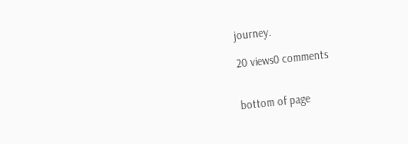journey.

20 views0 comments


bottom of page